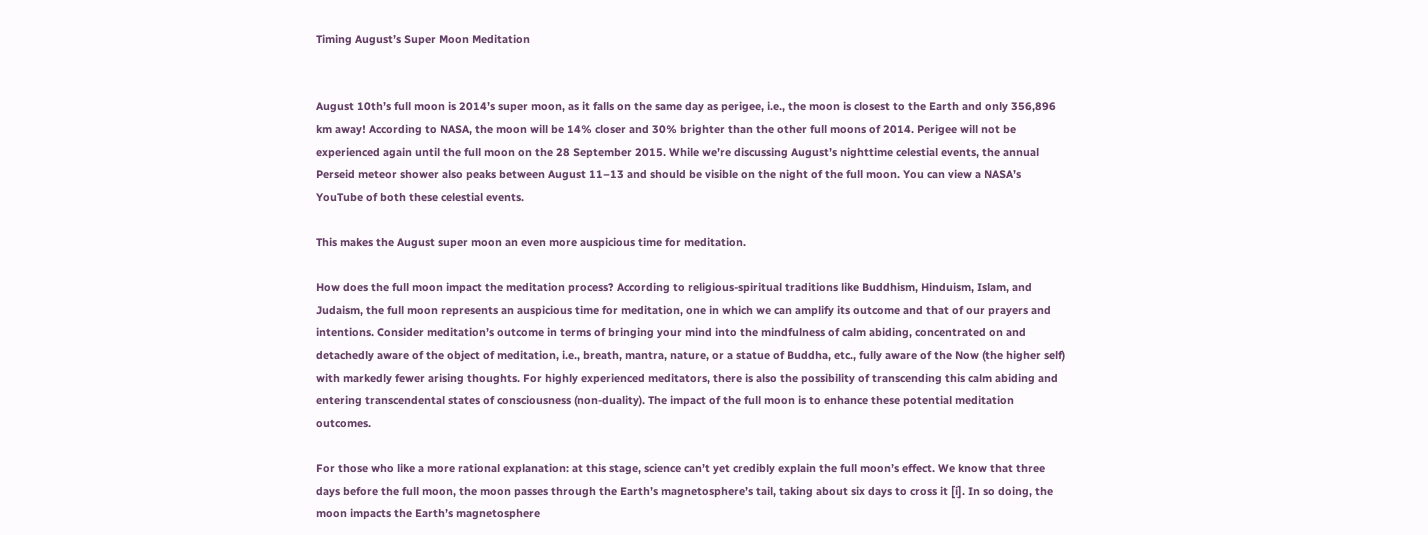Timing August’s Super Moon Meditation


August 10th’s full moon is 2014’s super moon, as it falls on the same day as perigee, i.e., the moon is closest to the Earth and only 356,896 km away! According to NASA, the moon will be 14% closer and 30% brighter than the other full moons of 2014. Perigee will not be experienced again until the full moon on the 28 September 2015. While we’re discussing August’s nighttime celestial events, the annual Perseid meteor shower also peaks between August 11–13 and should be visible on the night of the full moon. You can view a NASA’s YouTube of both these celestial events.

This makes the August super moon an even more auspicious time for meditation.

How does the full moon impact the meditation process? According to religious-spiritual traditions like Buddhism, Hinduism, Islam, and Judaism, the full moon represents an auspicious time for meditation, one in which we can amplify its outcome and that of our prayers and intentions. Consider meditation’s outcome in terms of bringing your mind into the mindfulness of calm abiding, concentrated on and detachedly aware of the object of meditation, i.e., breath, mantra, nature, or a statue of Buddha, etc., fully aware of the Now (the higher self) with markedly fewer arising thoughts. For highly experienced meditators, there is also the possibility of transcending this calm abiding and entering transcendental states of consciousness (non-duality). The impact of the full moon is to enhance these potential meditation outcomes.

For those who like a more rational explanation: at this stage, science can’t yet credibly explain the full moon’s effect. We know that three days before the full moon, the moon passes through the Earth’s magnetosphere’s tail, taking about six days to cross it [i]. In so doing, the moon impacts the Earth’s magnetosphere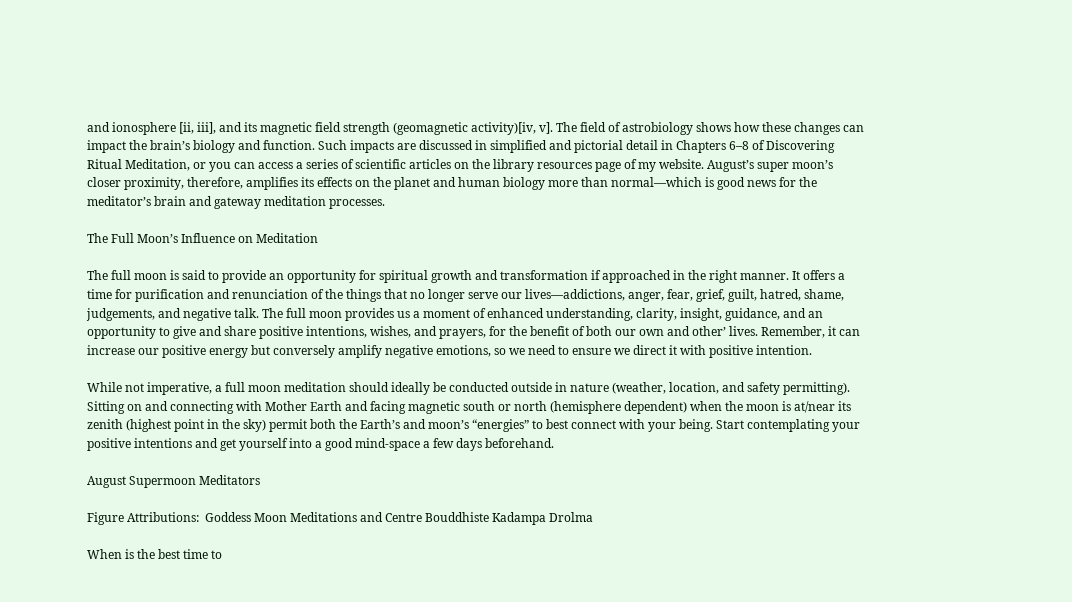and ionosphere [ii, iii], and its magnetic field strength (geomagnetic activity)[iv, v]. The field of astrobiology shows how these changes can impact the brain’s biology and function. Such impacts are discussed in simplified and pictorial detail in Chapters 6–8 of Discovering Ritual Meditation, or you can access a series of scientific articles on the library resources page of my website. August’s super moon’s closer proximity, therefore, amplifies its effects on the planet and human biology more than normal—which is good news for the meditator’s brain and gateway meditation processes.

The Full Moon’s Influence on Meditation

The full moon is said to provide an opportunity for spiritual growth and transformation if approached in the right manner. It offers a time for purification and renunciation of the things that no longer serve our lives—addictions, anger, fear, grief, guilt, hatred, shame, judgements, and negative talk. The full moon provides us a moment of enhanced understanding, clarity, insight, guidance, and an opportunity to give and share positive intentions, wishes, and prayers, for the benefit of both our own and other’ lives. Remember, it can increase our positive energy but conversely amplify negative emotions, so we need to ensure we direct it with positive intention.

While not imperative, a full moon meditation should ideally be conducted outside in nature (weather, location, and safety permitting). Sitting on and connecting with Mother Earth and facing magnetic south or north (hemisphere dependent) when the moon is at/near its zenith (highest point in the sky) permit both the Earth’s and moon’s “energies” to best connect with your being. Start contemplating your positive intentions and get yourself into a good mind-space a few days beforehand.

August Supermoon Meditators

Figure Attributions:  Goddess Moon Meditations and Centre Bouddhiste Kadampa Drolma

When is the best time to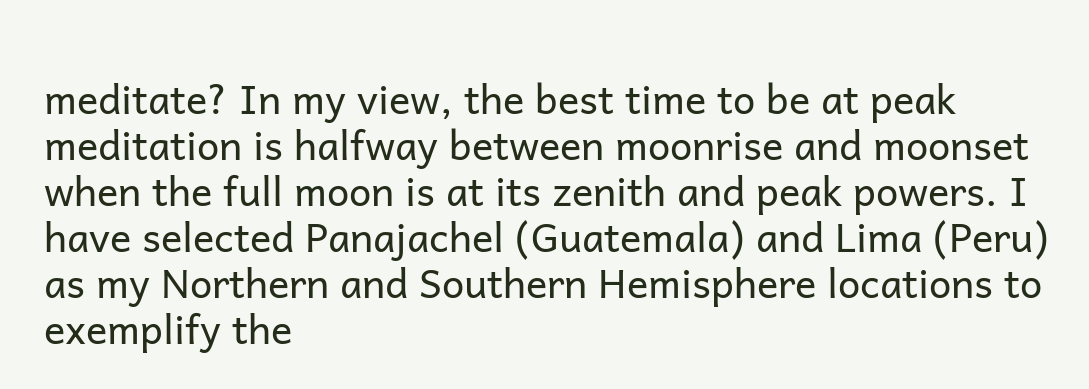meditate? In my view, the best time to be at peak meditation is halfway between moonrise and moonset when the full moon is at its zenith and peak powers. I have selected Panajachel (Guatemala) and Lima (Peru) as my Northern and Southern Hemisphere locations to exemplify the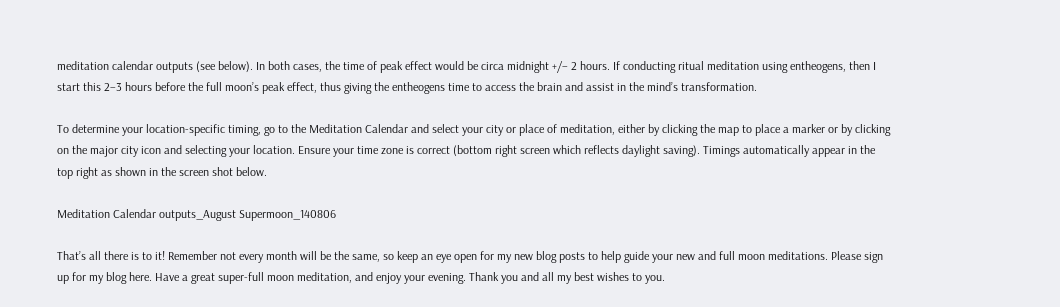meditation calendar outputs (see below). In both cases, the time of peak effect would be circa midnight +/– 2 hours. If conducting ritual meditation using entheogens, then I start this 2–3 hours before the full moon’s peak effect, thus giving the entheogens time to access the brain and assist in the mind’s transformation.

To determine your location-specific timing, go to the Meditation Calendar and select your city or place of meditation, either by clicking the map to place a marker or by clicking on the major city icon and selecting your location. Ensure your time zone is correct (bottom right screen which reflects daylight saving). Timings automatically appear in the top right as shown in the screen shot below.

Meditation Calendar outputs_August Supermoon_140806

That’s all there is to it! Remember not every month will be the same, so keep an eye open for my new blog posts to help guide your new and full moon meditations. Please sign up for my blog here. Have a great super-full moon meditation, and enjoy your evening. Thank you and all my best wishes to you.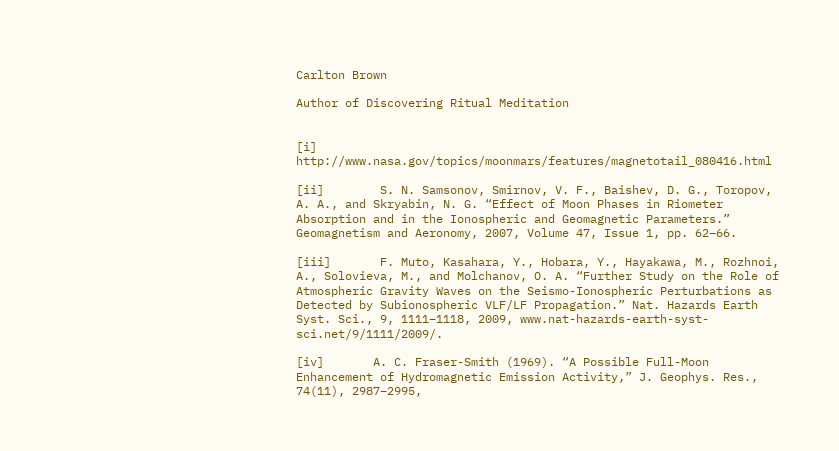Carlton Brown

Author of Discovering Ritual Meditation


[i]         http://www.nasa.gov/topics/moonmars/features/magnetotail_080416.html

[ii]        S. N. Samsonov, Smirnov, V. F., Baishev, D. G., Toropov, A. A., and Skryabin, N. G. “Effect of Moon Phases in Riometer Absorption and in the Ionospheric and Geomagnetic Parameters.” Geomagnetism and Aeronomy, 2007, Volume 47, Issue 1, pp. 62–66.

[iii]       F. Muto, Kasahara, Y., Hobara, Y., Hayakawa, M., Rozhnoi, A., Solovieva, M., and Molchanov, O. A. “Further Study on the Role of Atmospheric Gravity Waves on the Seismo-Ionospheric Perturbations as Detected by Subionospheric VLF/LF Propagation.” Nat. Hazards Earth Syst. Sci., 9, 1111–1118, 2009, www.nat-hazards-earth-syst-sci.net/9/1111/2009/.

[iv]       A. C. Fraser-Smith (1969). “A Possible Full-Moon Enhancement of Hydromagnetic Emission Activity,” J. Geophys. Res., 74(11), 2987–2995,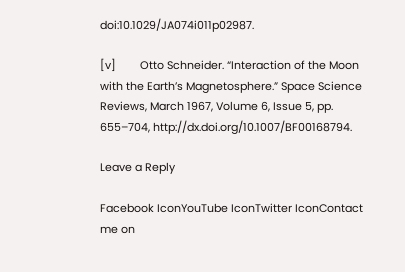doi:10.1029/JA074i011p02987.

[v]        Otto Schneider. “Interaction of the Moon with the Earth’s Magnetosphere.” Space Science Reviews, March 1967, Volume 6, Issue 5, pp. 655–704, http://dx.doi.org/10.1007/BF00168794.

Leave a Reply

Facebook IconYouTube IconTwitter IconContact me on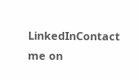LinkedInContact me on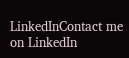LinkedInContact me on LinkedIn